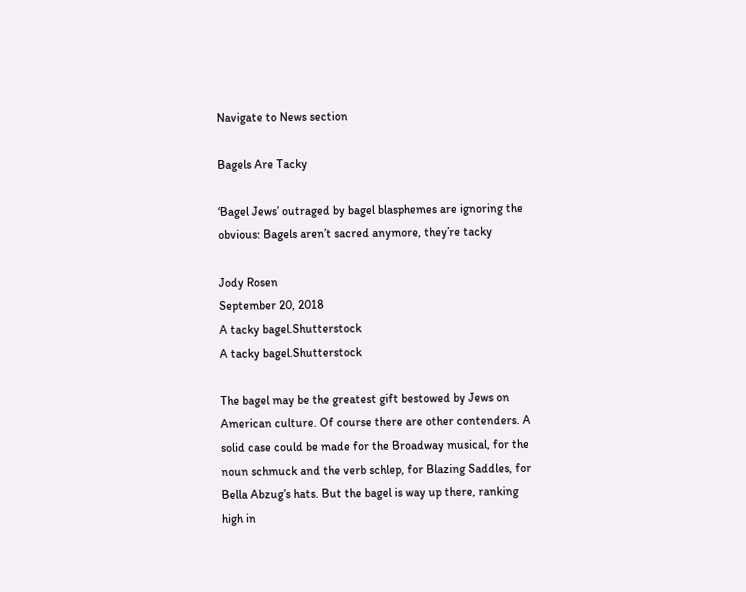Navigate to News section

Bagels Are Tacky

‘Bagel Jews’ outraged by bagel blasphemes are ignoring the obvious: Bagels aren’t sacred anymore, they’re tacky

Jody Rosen
September 20, 2018
A tacky bagel.Shutterstock
A tacky bagel.Shutterstock

The bagel may be the greatest gift bestowed by Jews on American culture. Of course there are other contenders. A solid case could be made for the Broadway musical, for the noun schmuck and the verb schlep, for Blazing Saddles, for Bella Abzug’s hats. But the bagel is way up there, ranking high in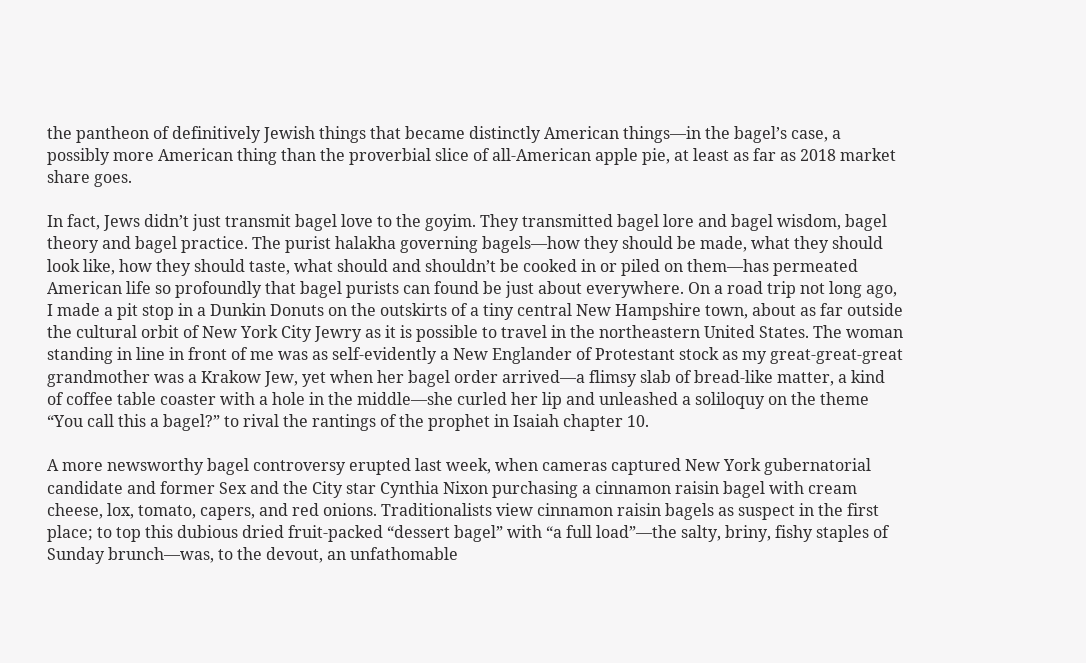the pantheon of definitively Jewish things that became distinctly American things—in the bagel’s case, a possibly more American thing than the proverbial slice of all-American apple pie, at least as far as 2018 market share goes.

In fact, Jews didn’t just transmit bagel love to the goyim. They transmitted bagel lore and bagel wisdom, bagel theory and bagel practice. The purist halakha governing bagels—how they should be made, what they should look like, how they should taste, what should and shouldn’t be cooked in or piled on them—has permeated American life so profoundly that bagel purists can found be just about everywhere. On a road trip not long ago, I made a pit stop in a Dunkin Donuts on the outskirts of a tiny central New Hampshire town, about as far outside the cultural orbit of New York City Jewry as it is possible to travel in the northeastern United States. The woman standing in line in front of me was as self-evidently a New Englander of Protestant stock as my great-great-great grandmother was a Krakow Jew, yet when her bagel order arrived—a flimsy slab of bread-like matter, a kind of coffee table coaster with a hole in the middle—she curled her lip and unleashed a soliloquy on the theme “You call this a bagel?” to rival the rantings of the prophet in Isaiah chapter 10.

A more newsworthy bagel controversy erupted last week, when cameras captured New York gubernatorial candidate and former Sex and the City star Cynthia Nixon purchasing a cinnamon raisin bagel with cream cheese, lox, tomato, capers, and red onions. Traditionalists view cinnamon raisin bagels as suspect in the first place; to top this dubious dried fruit-packed “dessert bagel” with “a full load”—the salty, briny, fishy staples of Sunday brunch—was, to the devout, an unfathomable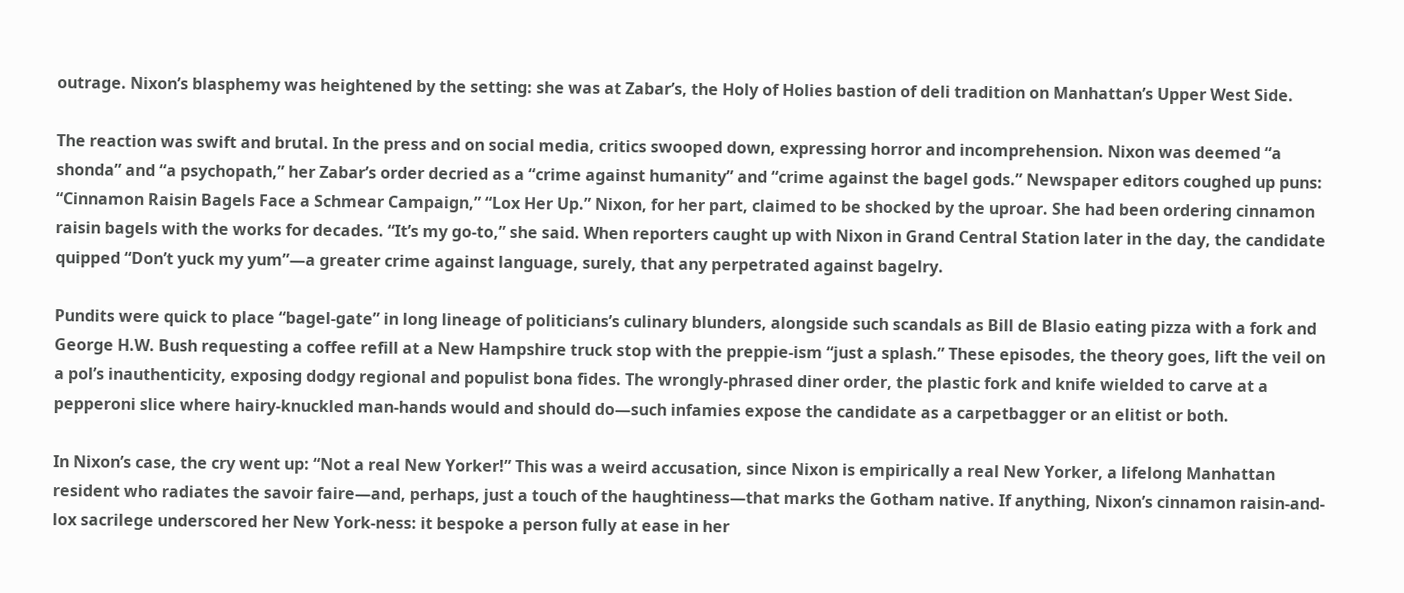outrage. Nixon’s blasphemy was heightened by the setting: she was at Zabar’s, the Holy of Holies bastion of deli tradition on Manhattan’s Upper West Side.

The reaction was swift and brutal. In the press and on social media, critics swooped down, expressing horror and incomprehension. Nixon was deemed “a shonda” and “a psychopath,” her Zabar’s order decried as a “crime against humanity” and “crime against the bagel gods.” Newspaper editors coughed up puns: “Cinnamon Raisin Bagels Face a Schmear Campaign,” “Lox Her Up.” Nixon, for her part, claimed to be shocked by the uproar. She had been ordering cinnamon raisin bagels with the works for decades. “It’s my go-to,” she said. When reporters caught up with Nixon in Grand Central Station later in the day, the candidate quipped “Don’t yuck my yum”—a greater crime against language, surely, that any perpetrated against bagelry.

Pundits were quick to place “bagel-gate” in long lineage of politicians’s culinary blunders, alongside such scandals as Bill de Blasio eating pizza with a fork and George H.W. Bush requesting a coffee refill at a New Hampshire truck stop with the preppie-ism “just a splash.” These episodes, the theory goes, lift the veil on a pol’s inauthenticity, exposing dodgy regional and populist bona fides. The wrongly-phrased diner order, the plastic fork and knife wielded to carve at a pepperoni slice where hairy-knuckled man-hands would and should do—such infamies expose the candidate as a carpetbagger or an elitist or both.

In Nixon’s case, the cry went up: “Not a real New Yorker!” This was a weird accusation, since Nixon is empirically a real New Yorker, a lifelong Manhattan resident who radiates the savoir faire—and, perhaps, just a touch of the haughtiness—that marks the Gotham native. If anything, Nixon’s cinnamon raisin-and-lox sacrilege underscored her New York-ness: it bespoke a person fully at ease in her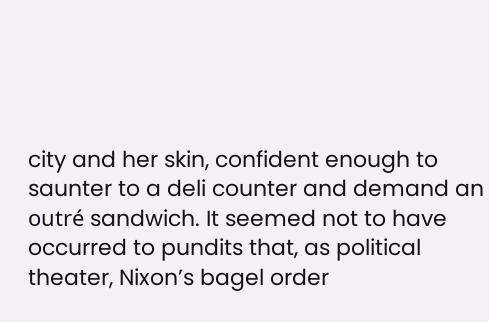city and her skin, confident enough to saunter to a deli counter and demand an outré sandwich. It seemed not to have occurred to pundits that, as political theater, Nixon’s bagel order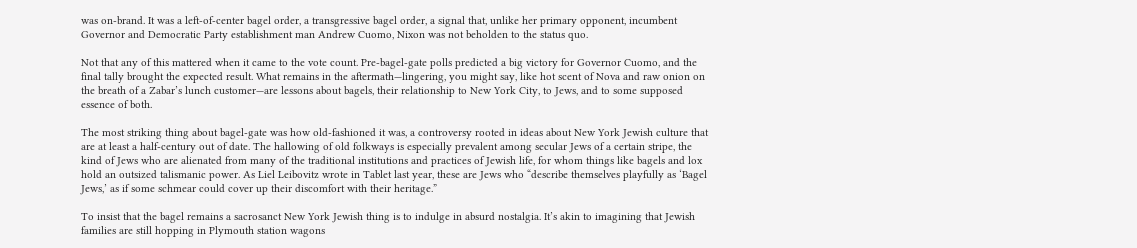was on-brand. It was a left-of-center bagel order, a transgressive bagel order, a signal that, unlike her primary opponent, incumbent Governor and Democratic Party establishment man Andrew Cuomo, Nixon was not beholden to the status quo.

Not that any of this mattered when it came to the vote count. Pre-bagel-gate polls predicted a big victory for Governor Cuomo, and the final tally brought the expected result. What remains in the aftermath—lingering, you might say, like hot scent of Nova and raw onion on the breath of a Zabar’s lunch customer—are lessons about bagels, their relationship to New York City, to Jews, and to some supposed essence of both.

The most striking thing about bagel-gate was how old-fashioned it was, a controversy rooted in ideas about New York Jewish culture that are at least a half-century out of date. The hallowing of old folkways is especially prevalent among secular Jews of a certain stripe, the kind of Jews who are alienated from many of the traditional institutions and practices of Jewish life, for whom things like bagels and lox hold an outsized talismanic power. As Liel Leibovitz wrote in Tablet last year, these are Jews who “describe themselves playfully as ‘Bagel Jews,’ as if some schmear could cover up their discomfort with their heritage.”

To insist that the bagel remains a sacrosanct New York Jewish thing is to indulge in absurd nostalgia. It’s akin to imagining that Jewish families are still hopping in Plymouth station wagons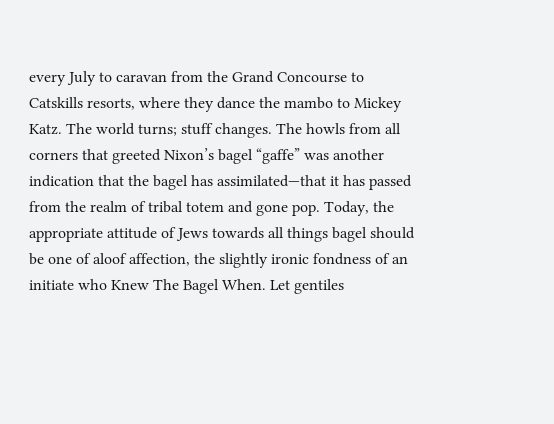every July to caravan from the Grand Concourse to Catskills resorts, where they dance the mambo to Mickey Katz. The world turns; stuff changes. The howls from all corners that greeted Nixon’s bagel “gaffe” was another indication that the bagel has assimilated—that it has passed from the realm of tribal totem and gone pop. Today, the appropriate attitude of Jews towards all things bagel should be one of aloof affection, the slightly ironic fondness of an initiate who Knew The Bagel When. Let gentiles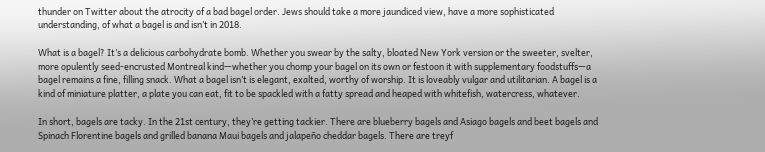thunder on Twitter about the atrocity of a bad bagel order. Jews should take a more jaundiced view, have a more sophisticated understanding, of what a bagel is and isn’t in 2018.

What is a bagel? It’s a delicious carbohydrate bomb. Whether you swear by the salty, bloated New York version or the sweeter, svelter, more opulently seed-encrusted Montreal kind—whether you chomp your bagel on its own or festoon it with supplementary foodstuffs—a bagel remains a fine, filling snack. What a bagel isn’t is elegant, exalted, worthy of worship. It is loveably vulgar and utilitarian. A bagel is a kind of miniature platter, a plate you can eat, fit to be spackled with a fatty spread and heaped with whitefish, watercress, whatever.

In short, bagels are tacky. In the 21st century, they’re getting tackier. There are blueberry bagels and Asiago bagels and beet bagels and Spinach Florentine bagels and grilled banana Maui bagels and jalapeño cheddar bagels. There are treyf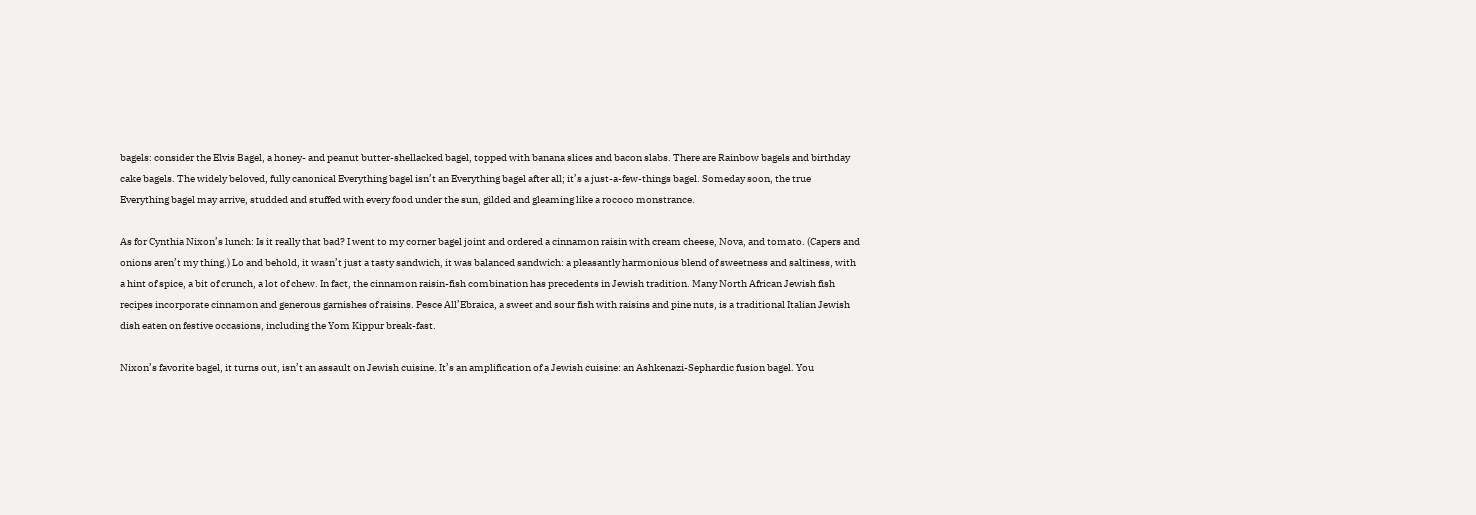bagels: consider the Elvis Bagel, a honey- and peanut butter-shellacked bagel, topped with banana slices and bacon slabs. There are Rainbow bagels and birthday cake bagels. The widely beloved, fully canonical Everything bagel isn’t an Everything bagel after all; it’s a just-a-few-things bagel. Someday soon, the true Everything bagel may arrive, studded and stuffed with every food under the sun, gilded and gleaming like a rococo monstrance.

As for Cynthia Nixon’s lunch: Is it really that bad? I went to my corner bagel joint and ordered a cinnamon raisin with cream cheese, Nova, and tomato. (Capers and onions aren’t my thing.) Lo and behold, it wasn’t just a tasty sandwich, it was balanced sandwich: a pleasantly harmonious blend of sweetness and saltiness, with a hint of spice, a bit of crunch, a lot of chew. In fact, the cinnamon raisin-fish combination has precedents in Jewish tradition. Many North African Jewish fish recipes incorporate cinnamon and generous garnishes of raisins. Pesce All’Ebraica, a sweet and sour fish with raisins and pine nuts, is a traditional Italian Jewish dish eaten on festive occasions, including the Yom Kippur break-fast.

Nixon’s favorite bagel, it turns out, isn’t an assault on Jewish cuisine. It’s an amplification of a Jewish cuisine: an Ashkenazi-Sephardic fusion bagel. You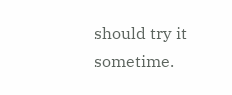should try it sometime.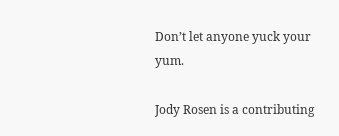Don’t let anyone yuck your yum.

Jody Rosen is a contributing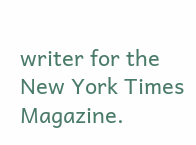writer for the New York Times Magazine.